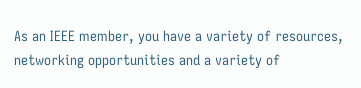As an IEEE member, you have a variety of resources, networking opportunities and a variety of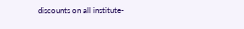discounts on all institute-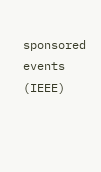sponsored events (IEEE)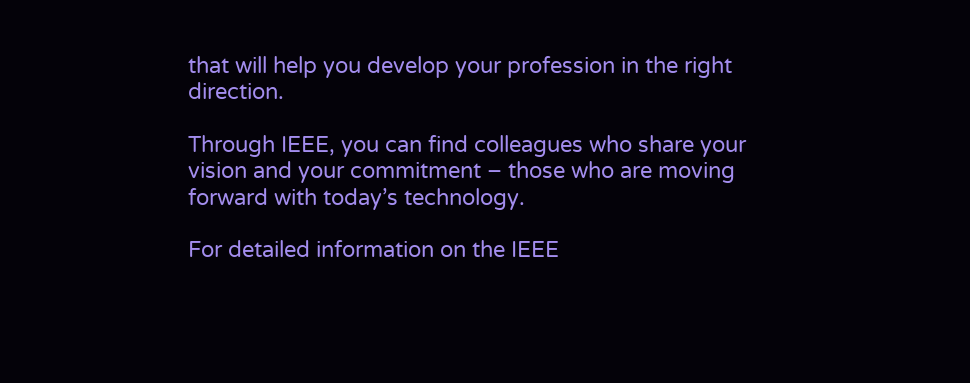that will help you develop your profession in the right direction.

Through IEEE, you can find colleagues who share your vision and your commitment – those who are moving forward with today’s technology.

For detailed information on the IEEE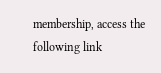membership, access the following link